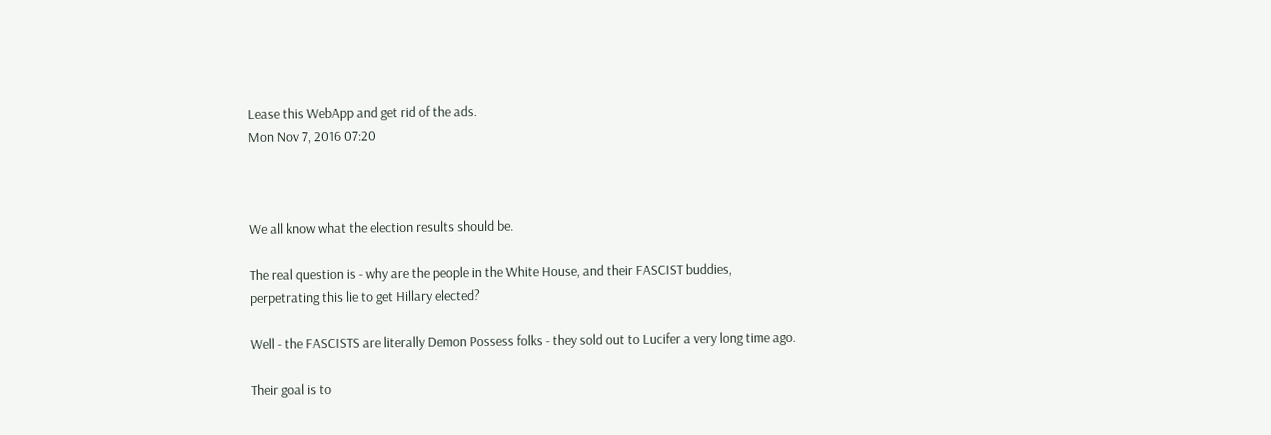Lease this WebApp and get rid of the ads.
Mon Nov 7, 2016 07:20



We all know what the election results should be.

The real question is - why are the people in the White House, and their FASCIST buddies, perpetrating this lie to get Hillary elected?

Well - the FASCISTS are literally Demon Possess folks - they sold out to Lucifer a very long time ago.

Their goal is to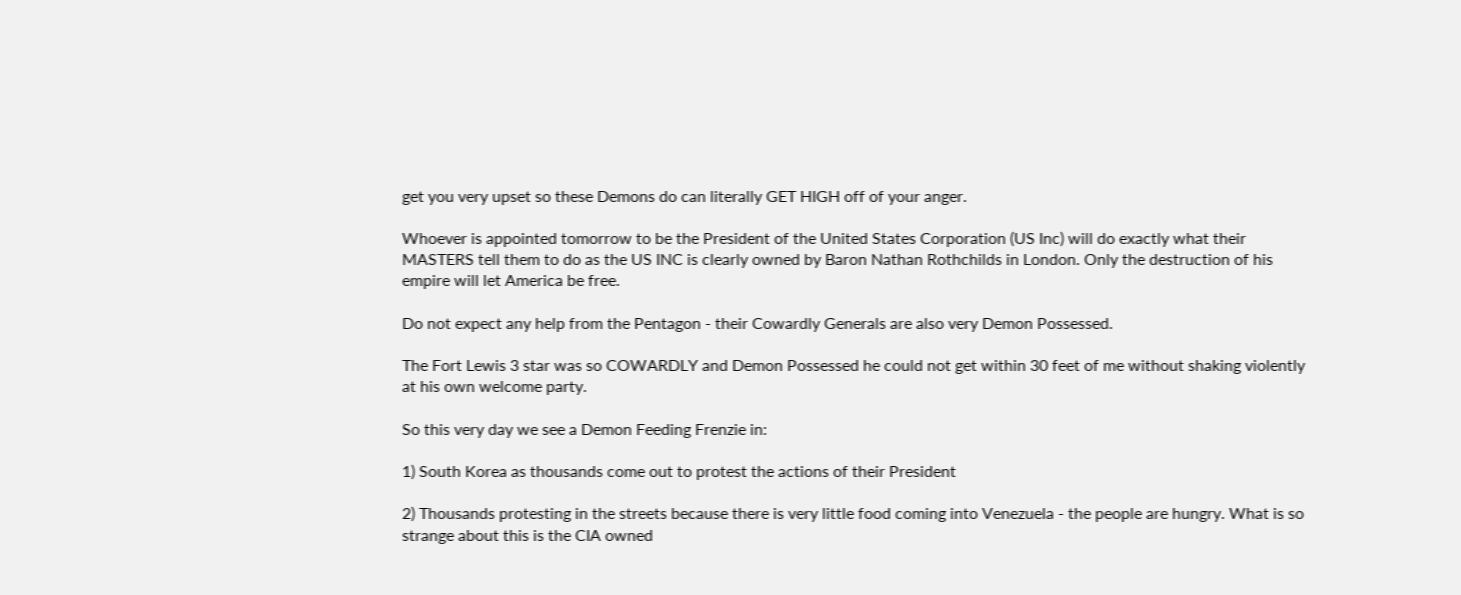get you very upset so these Demons do can literally GET HIGH off of your anger.

Whoever is appointed tomorrow to be the President of the United States Corporation (US Inc) will do exactly what their MASTERS tell them to do as the US INC is clearly owned by Baron Nathan Rothchilds in London. Only the destruction of his empire will let America be free.

Do not expect any help from the Pentagon - their Cowardly Generals are also very Demon Possessed.

The Fort Lewis 3 star was so COWARDLY and Demon Possessed he could not get within 30 feet of me without shaking violently at his own welcome party.

So this very day we see a Demon Feeding Frenzie in:

1) South Korea as thousands come out to protest the actions of their President

2) Thousands protesting in the streets because there is very little food coming into Venezuela - the people are hungry. What is so strange about this is the CIA owned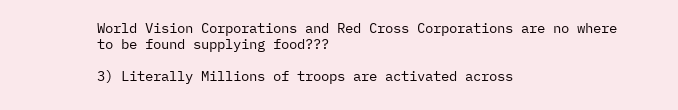World Vision Corporations and Red Cross Corporations are no where to be found supplying food???

3) Literally Millions of troops are activated across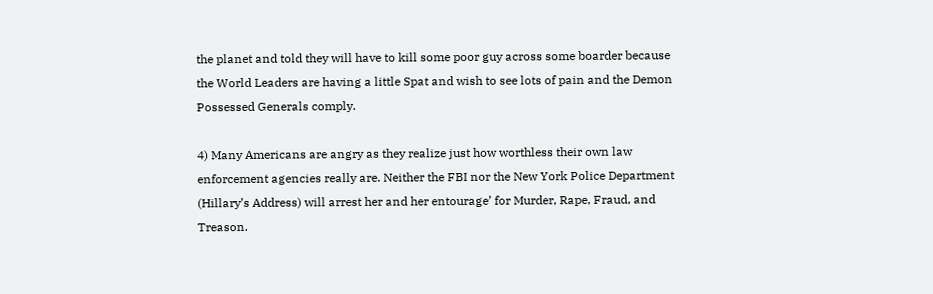the planet and told they will have to kill some poor guy across some boarder because the World Leaders are having a little Spat and wish to see lots of pain and the Demon Possessed Generals comply.

4) Many Americans are angry as they realize just how worthless their own law enforcement agencies really are. Neither the FBI nor the New York Police Department (Hillary’s Address) will arrest her and her entourage’ for Murder, Rape, Fraud, and Treason.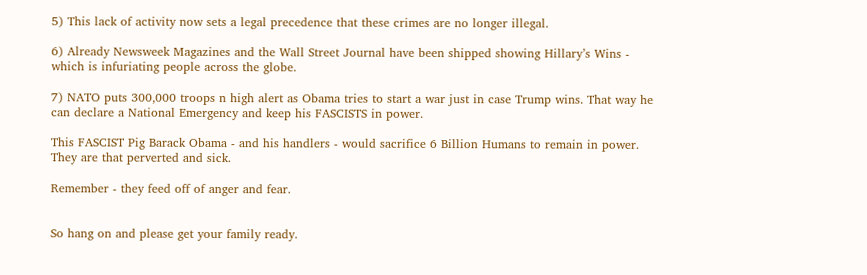5) This lack of activity now sets a legal precedence that these crimes are no longer illegal.

6) Already Newsweek Magazines and the Wall Street Journal have been shipped showing Hillary’s Wins - which is infuriating people across the globe.

7) NATO puts 300,000 troops n high alert as Obama tries to start a war just in case Trump wins. That way he can declare a National Emergency and keep his FASCISTS in power.

This FASCIST Pig Barack Obama - and his handlers - would sacrifice 6 Billion Humans to remain in power. They are that perverted and sick.

Remember - they feed off of anger and fear.


So hang on and please get your family ready.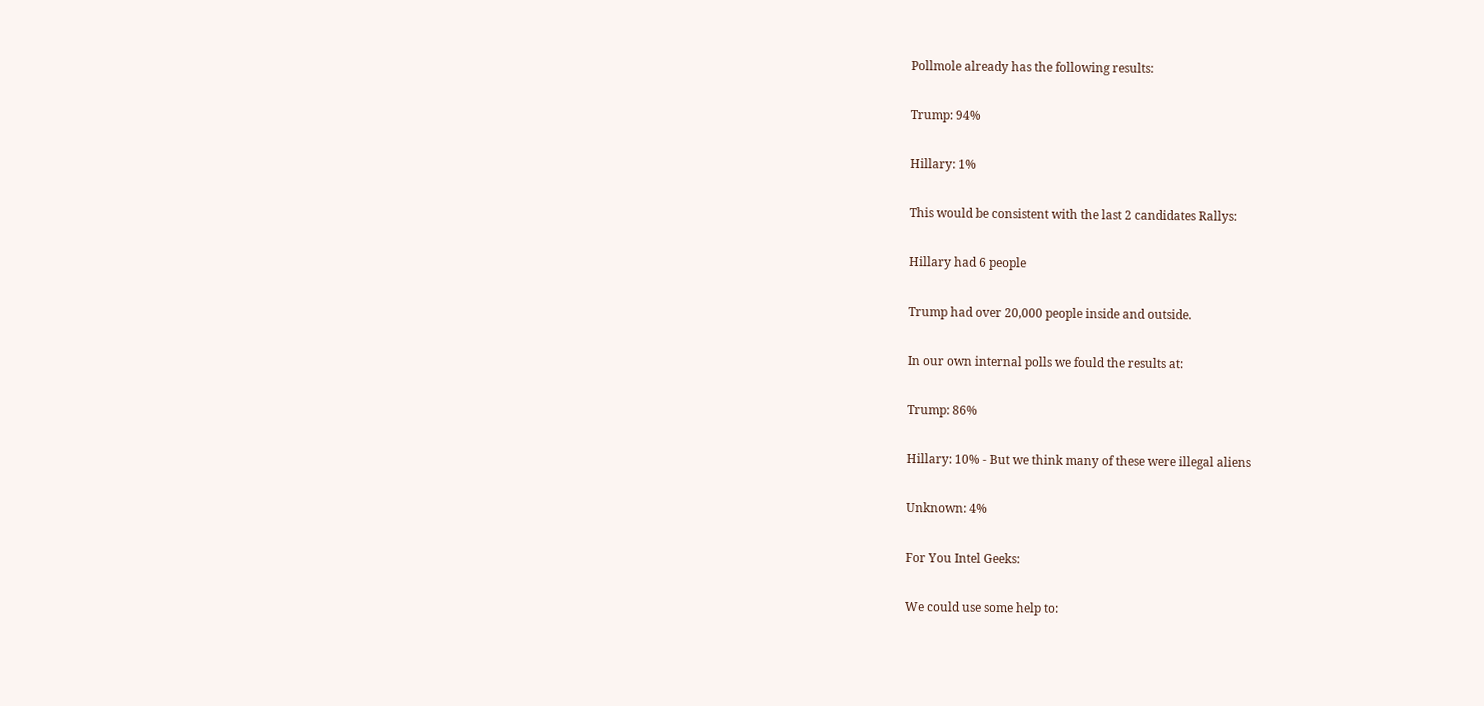Pollmole already has the following results:

Trump: 94%

Hillary: 1%

This would be consistent with the last 2 candidates Rallys:

Hillary had 6 people

Trump had over 20,000 people inside and outside.

In our own internal polls we fould the results at:

Trump: 86%

Hillary: 10% - But we think many of these were illegal aliens

Unknown: 4%

For You Intel Geeks:

We could use some help to: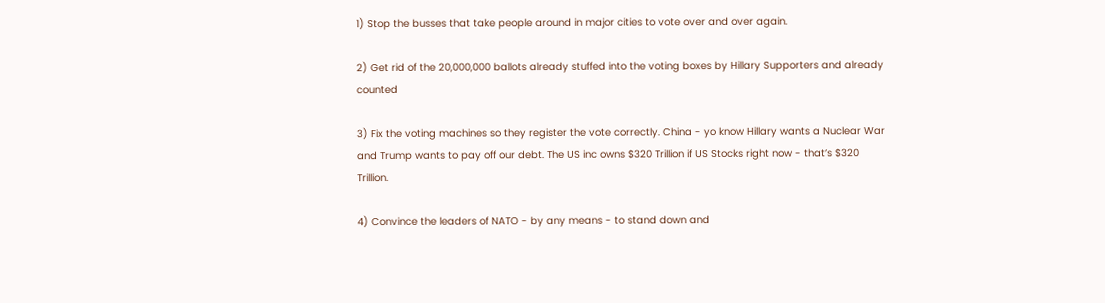1) Stop the busses that take people around in major cities to vote over and over again.

2) Get rid of the 20,000,000 ballots already stuffed into the voting boxes by Hillary Supporters and already counted

3) Fix the voting machines so they register the vote correctly. China - yo know Hillary wants a Nuclear War and Trump wants to pay off our debt. The US inc owns $320 Trillion if US Stocks right now - that’s $320 Trillion.

4) Convince the leaders of NATO - by any means - to stand down and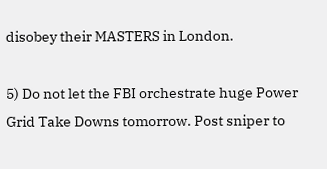disobey their MASTERS in London.

5) Do not let the FBI orchestrate huge Power Grid Take Downs tomorrow. Post sniper to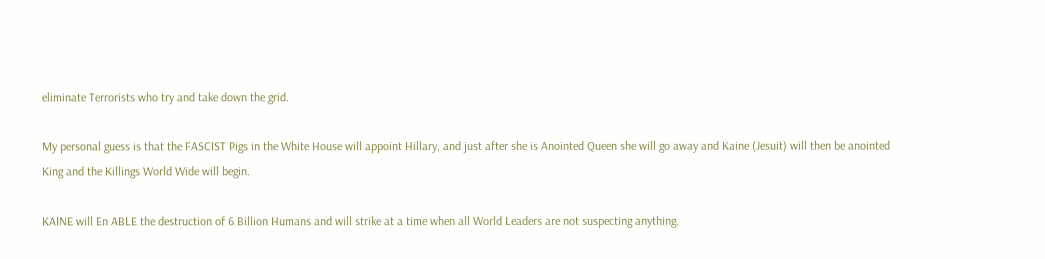eliminate Terrorists who try and take down the grid.

My personal guess is that the FASCIST Pigs in the White House will appoint Hillary, and just after she is Anointed Queen she will go away and Kaine (Jesuit) will then be anointed King and the Killings World Wide will begin.

KAINE will En ABLE the destruction of 6 Billion Humans and will strike at a time when all World Leaders are not suspecting anything.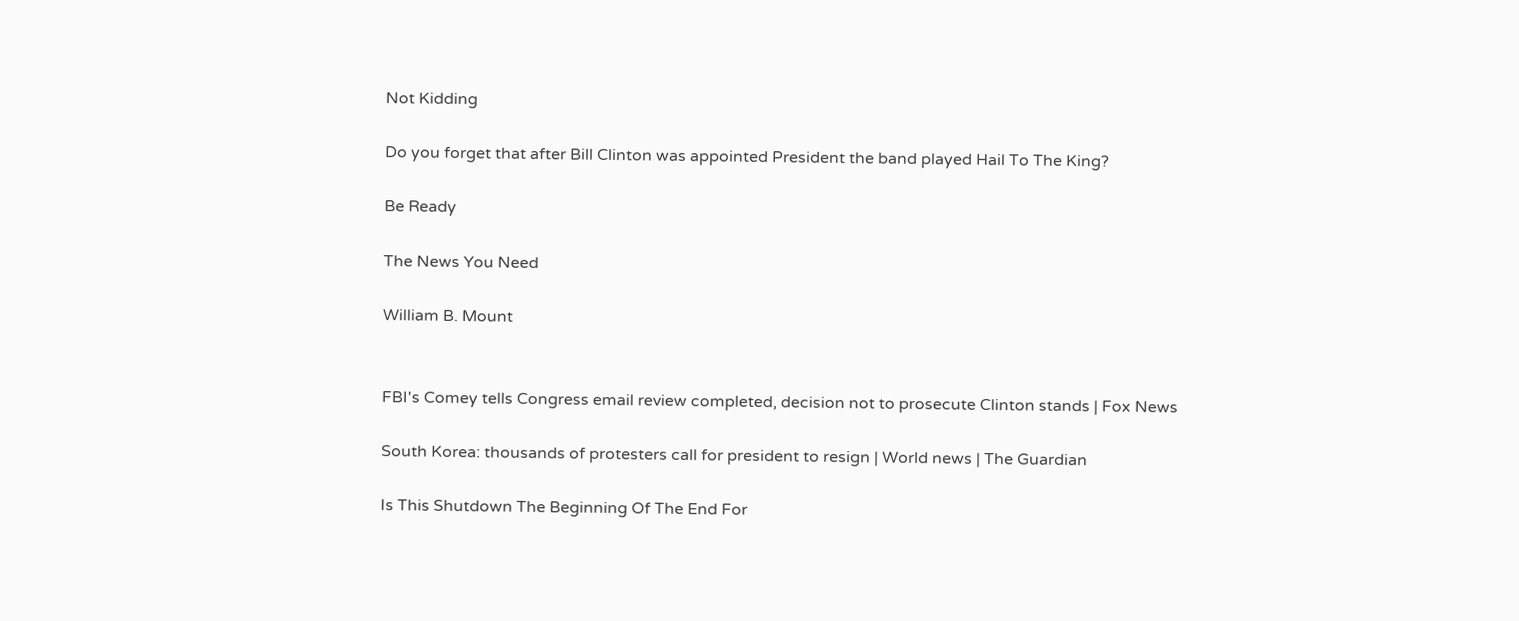Not Kidding

Do you forget that after Bill Clinton was appointed President the band played Hail To The King?

Be Ready

The News You Need

William B. Mount


FBI's Comey tells Congress email review completed, decision not to prosecute Clinton stands | Fox News

South Korea: thousands of protesters call for president to resign | World news | The Guardian

Is This Shutdown The Beginning Of The End For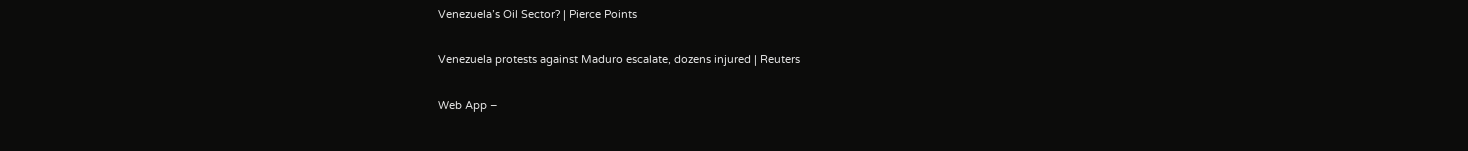Venezuela’s Oil Sector? | Pierce Points

Venezuela protests against Maduro escalate, dozens injured | Reuters

Web App –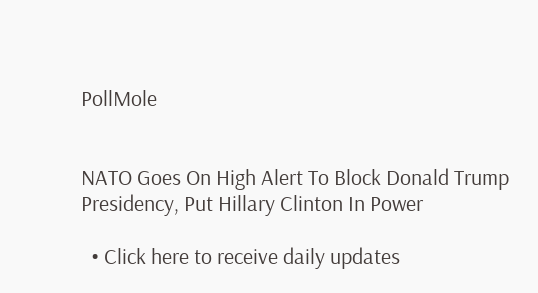PollMole


NATO Goes On High Alert To Block Donald Trump Presidency, Put Hillary Clinton In Power

  • Click here to receive daily updates